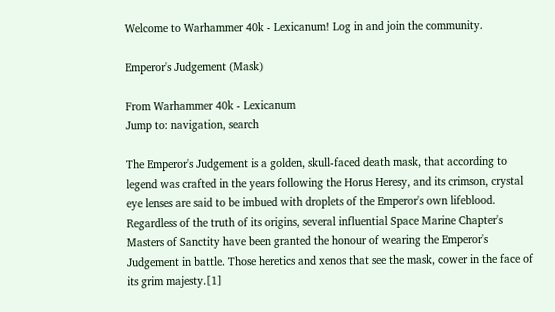Welcome to Warhammer 40k - Lexicanum! Log in and join the community.

Emperor's Judgement (Mask)

From Warhammer 40k - Lexicanum
Jump to: navigation, search

The Emperor's Judgement is a golden, skull-faced death mask, that according to legend was crafted in the years following the Horus Heresy, and its crimson, crystal eye lenses are said to be imbued with droplets of the Emperor's own lifeblood. Regardless of the truth of its origins, several influential Space Marine Chapter's Masters of Sanctity have been granted the honour of wearing the Emperor's Judgement in battle. Those heretics and xenos that see the mask, cower in the face of its grim majesty.[1]